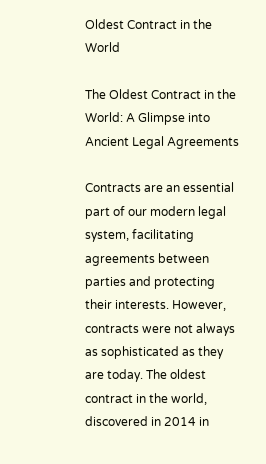Oldest Contract in the World

The Oldest Contract in the World: A Glimpse into Ancient Legal Agreements

Contracts are an essential part of our modern legal system, facilitating agreements between parties and protecting their interests. However, contracts were not always as sophisticated as they are today. The oldest contract in the world, discovered in 2014 in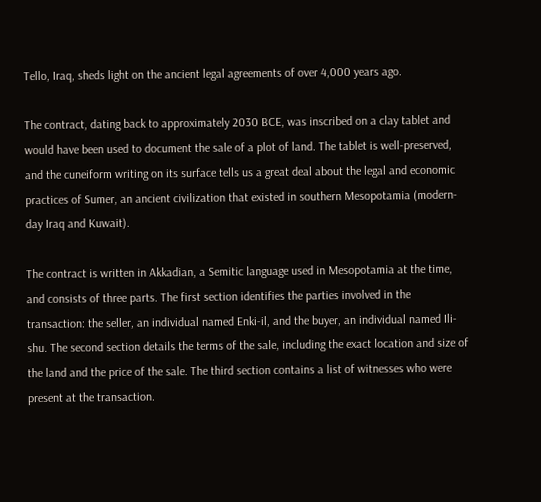Tello, Iraq, sheds light on the ancient legal agreements of over 4,000 years ago.

The contract, dating back to approximately 2030 BCE, was inscribed on a clay tablet and would have been used to document the sale of a plot of land. The tablet is well-preserved, and the cuneiform writing on its surface tells us a great deal about the legal and economic practices of Sumer, an ancient civilization that existed in southern Mesopotamia (modern-day Iraq and Kuwait).

The contract is written in Akkadian, a Semitic language used in Mesopotamia at the time, and consists of three parts. The first section identifies the parties involved in the transaction: the seller, an individual named Enki-il, and the buyer, an individual named Ili-shu. The second section details the terms of the sale, including the exact location and size of the land and the price of the sale. The third section contains a list of witnesses who were present at the transaction.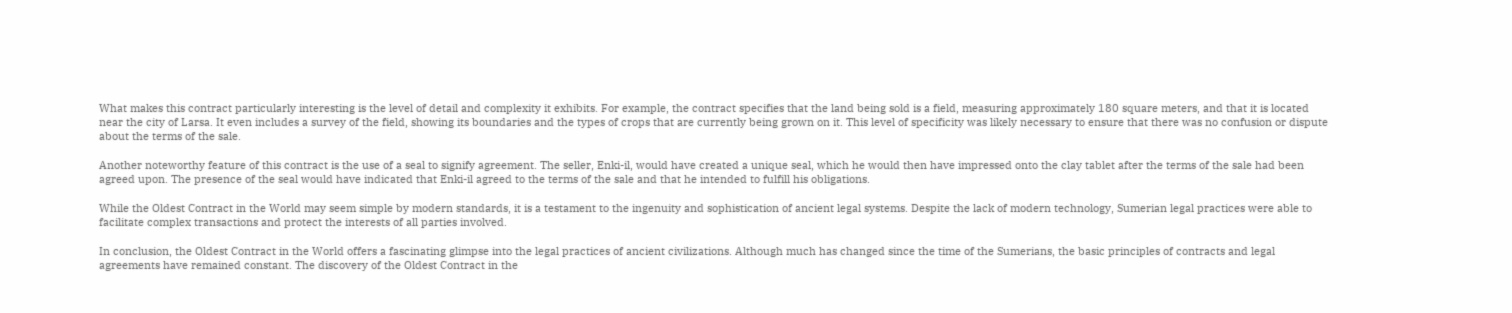What makes this contract particularly interesting is the level of detail and complexity it exhibits. For example, the contract specifies that the land being sold is a field, measuring approximately 180 square meters, and that it is located near the city of Larsa. It even includes a survey of the field, showing its boundaries and the types of crops that are currently being grown on it. This level of specificity was likely necessary to ensure that there was no confusion or dispute about the terms of the sale.

Another noteworthy feature of this contract is the use of a seal to signify agreement. The seller, Enki-il, would have created a unique seal, which he would then have impressed onto the clay tablet after the terms of the sale had been agreed upon. The presence of the seal would have indicated that Enki-il agreed to the terms of the sale and that he intended to fulfill his obligations.

While the Oldest Contract in the World may seem simple by modern standards, it is a testament to the ingenuity and sophistication of ancient legal systems. Despite the lack of modern technology, Sumerian legal practices were able to facilitate complex transactions and protect the interests of all parties involved.

In conclusion, the Oldest Contract in the World offers a fascinating glimpse into the legal practices of ancient civilizations. Although much has changed since the time of the Sumerians, the basic principles of contracts and legal agreements have remained constant. The discovery of the Oldest Contract in the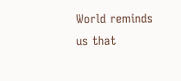World reminds us that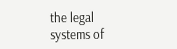the legal systems of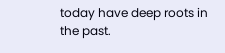today have deep roots in the past.